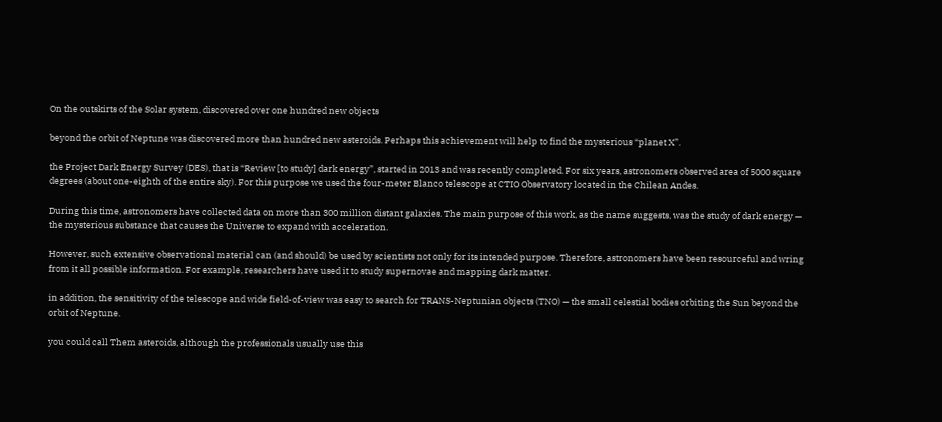On the outskirts of the Solar system, discovered over one hundred new objects

beyond the orbit of Neptune was discovered more than hundred new asteroids. Perhaps this achievement will help to find the mysterious “planet X”.

the Project Dark Energy Survey (DES), that is “Review [to study] dark energy”, started in 2013 and was recently completed. For six years, astronomers observed area of 5000 square degrees (about one-eighth of the entire sky). For this purpose we used the four-meter Blanco telescope at CTIO Observatory located in the Chilean Andes.

During this time, astronomers have collected data on more than 300 million distant galaxies. The main purpose of this work, as the name suggests, was the study of dark energy — the mysterious substance that causes the Universe to expand with acceleration.

However, such extensive observational material can (and should) be used by scientists not only for its intended purpose. Therefore, astronomers have been resourceful and wring from it all possible information. For example, researchers have used it to study supernovae and mapping dark matter.

in addition, the sensitivity of the telescope and wide field-of-view was easy to search for TRANS-Neptunian objects (TNO) — the small celestial bodies orbiting the Sun beyond the orbit of Neptune.

you could call Them asteroids, although the professionals usually use this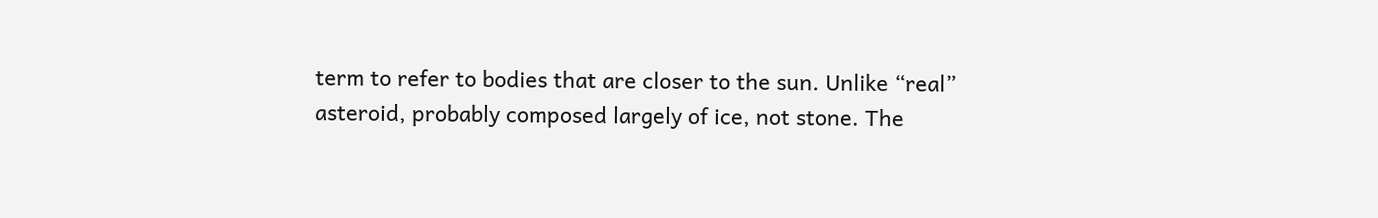term to refer to bodies that are closer to the sun. Unlike “real” asteroid, probably composed largely of ice, not stone. The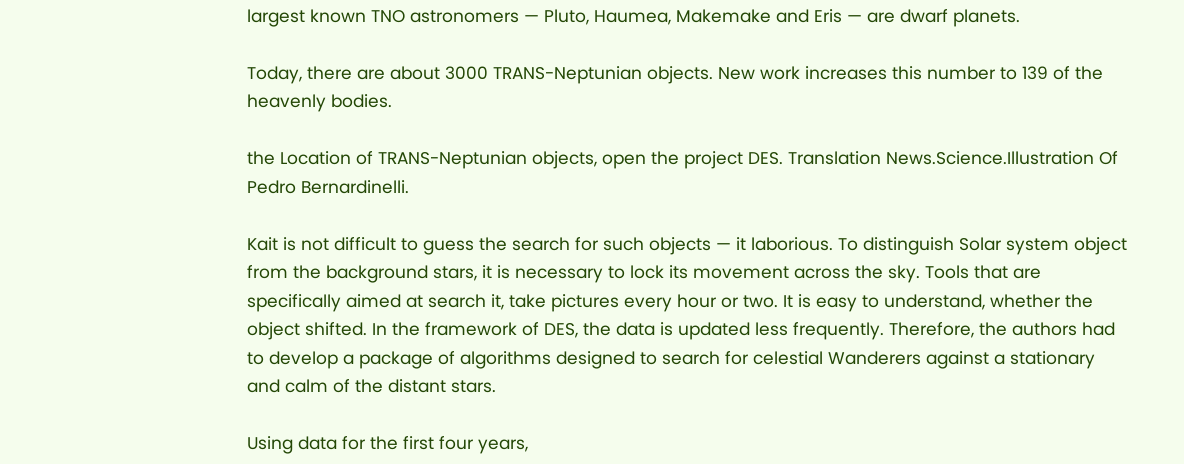largest known TNO astronomers — Pluto, Haumea, Makemake and Eris — are dwarf planets.

Today, there are about 3000 TRANS-Neptunian objects. New work increases this number to 139 of the heavenly bodies.

the Location of TRANS-Neptunian objects, open the project DES. Translation News.Science.Illustration Of Pedro Bernardinelli.

Kait is not difficult to guess the search for such objects — it laborious. To distinguish Solar system object from the background stars, it is necessary to lock its movement across the sky. Tools that are specifically aimed at search it, take pictures every hour or two. It is easy to understand, whether the object shifted. In the framework of DES, the data is updated less frequently. Therefore, the authors had to develop a package of algorithms designed to search for celestial Wanderers against a stationary and calm of the distant stars.

Using data for the first four years,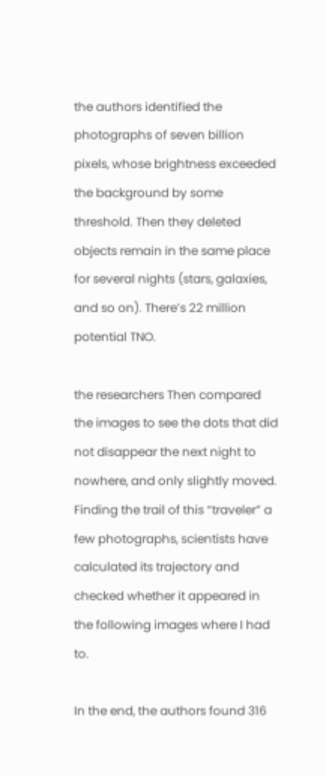the authors identified the photographs of seven billion pixels, whose brightness exceeded the background by some threshold. Then they deleted objects remain in the same place for several nights (stars, galaxies, and so on). There’s 22 million potential TNO.

the researchers Then compared the images to see the dots that did not disappear the next night to nowhere, and only slightly moved. Finding the trail of this “traveler” a few photographs, scientists have calculated its trajectory and checked whether it appeared in the following images where I had to.

In the end, the authors found 316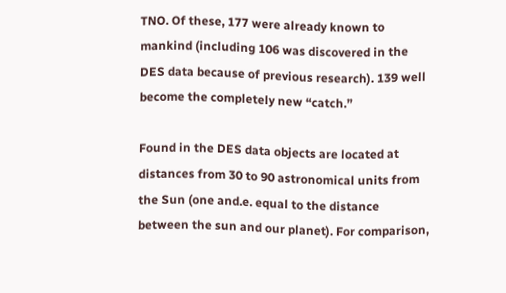TNO. Of these, 177 were already known to mankind (including 106 was discovered in the DES data because of previous research). 139 well become the completely new “catch.”

Found in the DES data objects are located at distances from 30 to 90 astronomical units from the Sun (one and.e. equal to the distance between the sun and our planet). For comparison,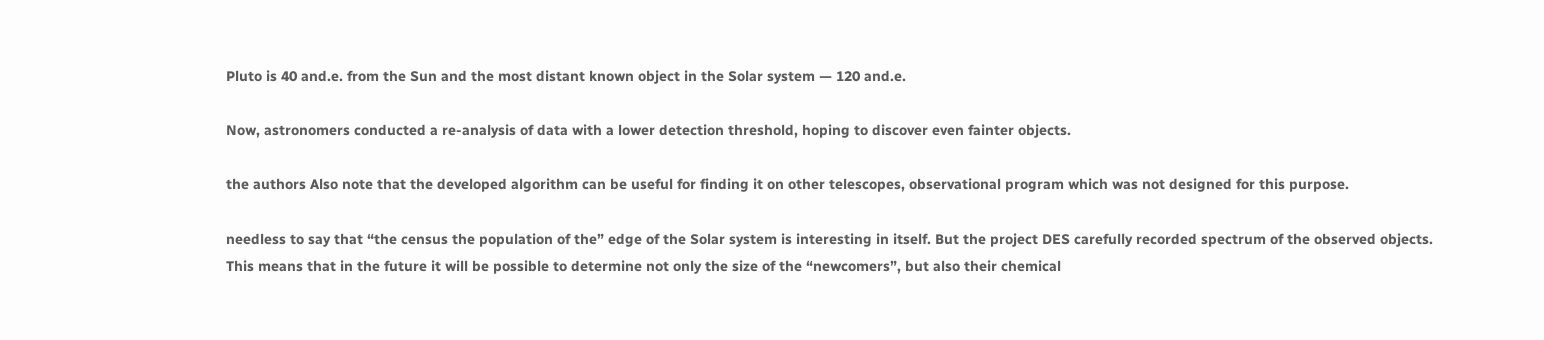Pluto is 40 and.e. from the Sun and the most distant known object in the Solar system — 120 and.e.

Now, astronomers conducted a re-analysis of data with a lower detection threshold, hoping to discover even fainter objects.

the authors Also note that the developed algorithm can be useful for finding it on other telescopes, observational program which was not designed for this purpose.

needless to say that “the census the population of the” edge of the Solar system is interesting in itself. But the project DES carefully recorded spectrum of the observed objects. This means that in the future it will be possible to determine not only the size of the “newcomers”, but also their chemical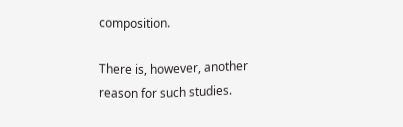composition.

There is, however, another reason for such studies.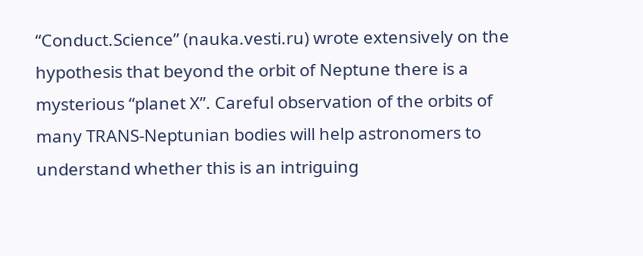“Conduct.Science” (nauka.vesti.ru) wrote extensively on the hypothesis that beyond the orbit of Neptune there is a mysterious “planet X”. Careful observation of the orbits of many TRANS-Neptunian bodies will help astronomers to understand whether this is an intriguing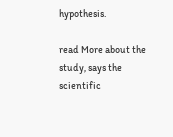hypothesis.

read More about the study, says the scientific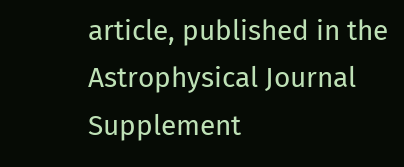article, published in the Astrophysical Journal Supplement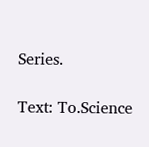Series.

Text: To.Science